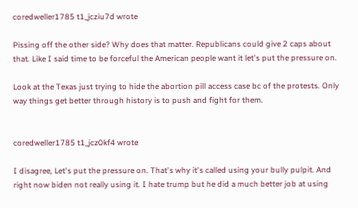coredweller1785 t1_jcziu7d wrote

Pissing off the other side? Why does that matter. Republicans could give 2 caps about that. Like I said time to be forceful the American people want it let's put the pressure on.

Look at the Texas just trying to hide the abortion pill access case bc of the protests. Only way things get better through history is to push and fight for them.


coredweller1785 t1_jcz0kf4 wrote

I disagree, Let's put the pressure on. That's why it's called using your bully pulpit. And right now biden not really using it. I hate trump but he did a much better job at using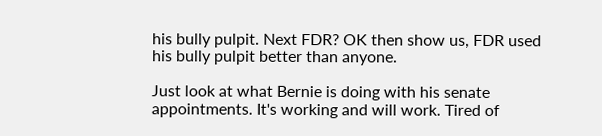his bully pulpit. Next FDR? OK then show us, FDR used his bully pulpit better than anyone.

Just look at what Bernie is doing with his senate appointments. It's working and will work. Tired of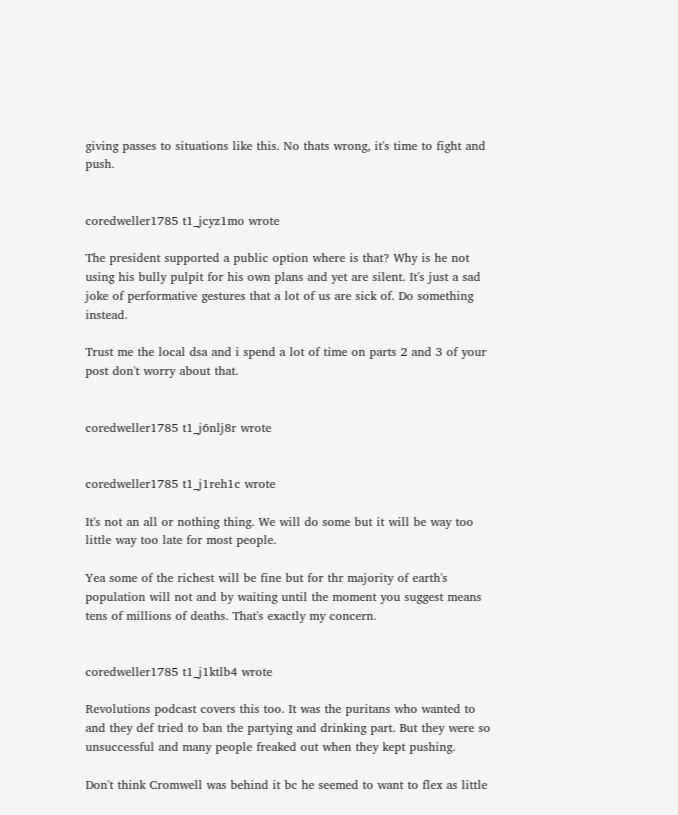giving passes to situations like this. No thats wrong, it's time to fight and push.


coredweller1785 t1_jcyz1mo wrote

The president supported a public option where is that? Why is he not using his bully pulpit for his own plans and yet are silent. It's just a sad joke of performative gestures that a lot of us are sick of. Do something instead.

Trust me the local dsa and i spend a lot of time on parts 2 and 3 of your post don't worry about that.


coredweller1785 t1_j6nlj8r wrote


coredweller1785 t1_j1reh1c wrote

It's not an all or nothing thing. We will do some but it will be way too little way too late for most people.

Yea some of the richest will be fine but for thr majority of earth's population will not and by waiting until the moment you suggest means tens of millions of deaths. That's exactly my concern.


coredweller1785 t1_j1ktlb4 wrote

Revolutions podcast covers this too. It was the puritans who wanted to and they def tried to ban the partying and drinking part. But they were so unsuccessful and many people freaked out when they kept pushing.

Don't think Cromwell was behind it bc he seemed to want to flex as little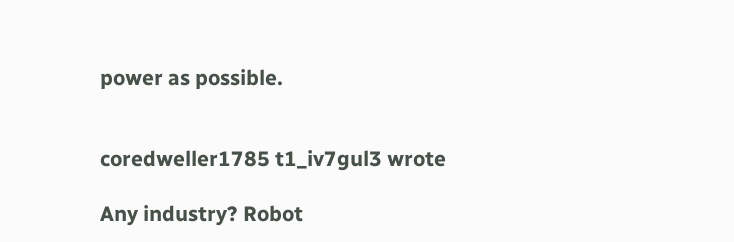power as possible.


coredweller1785 t1_iv7gul3 wrote

Any industry? Robot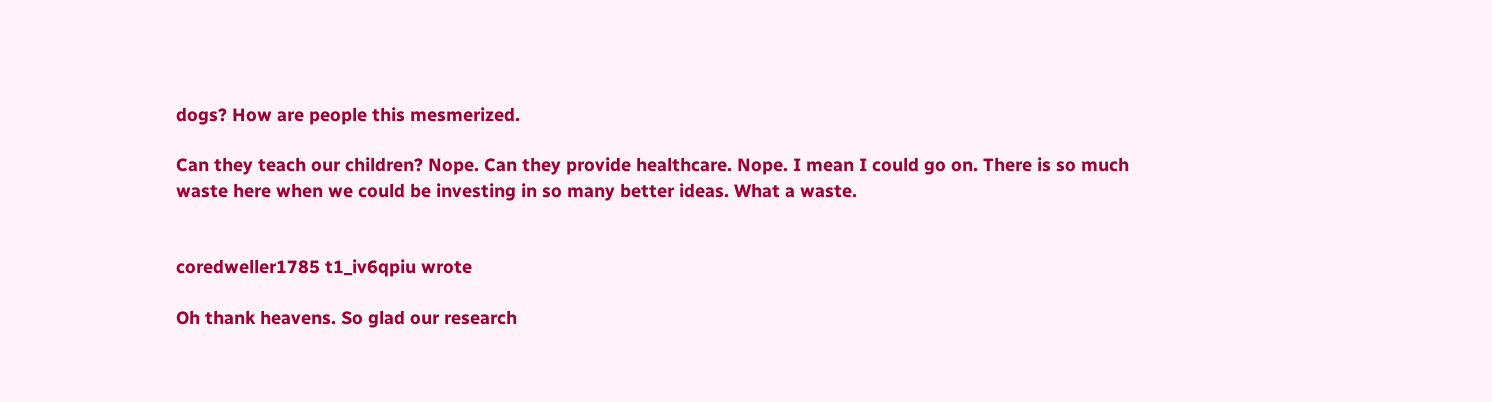dogs? How are people this mesmerized.

Can they teach our children? Nope. Can they provide healthcare. Nope. I mean I could go on. There is so much waste here when we could be investing in so many better ideas. What a waste.


coredweller1785 t1_iv6qpiu wrote

Oh thank heavens. So glad our research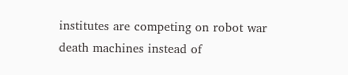institutes are competing on robot war death machines instead of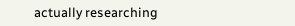actually researching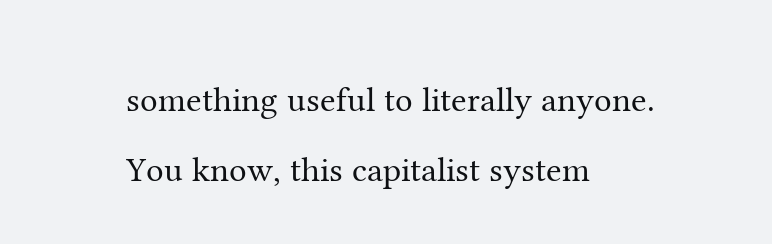something useful to literally anyone. You know, this capitalist system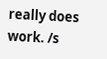really does work. /s